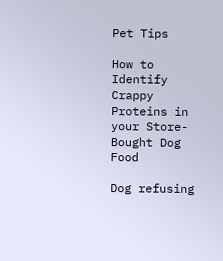Pet Tips

How to Identify Crappy Proteins in your Store-Bought Dog Food

Dog refusing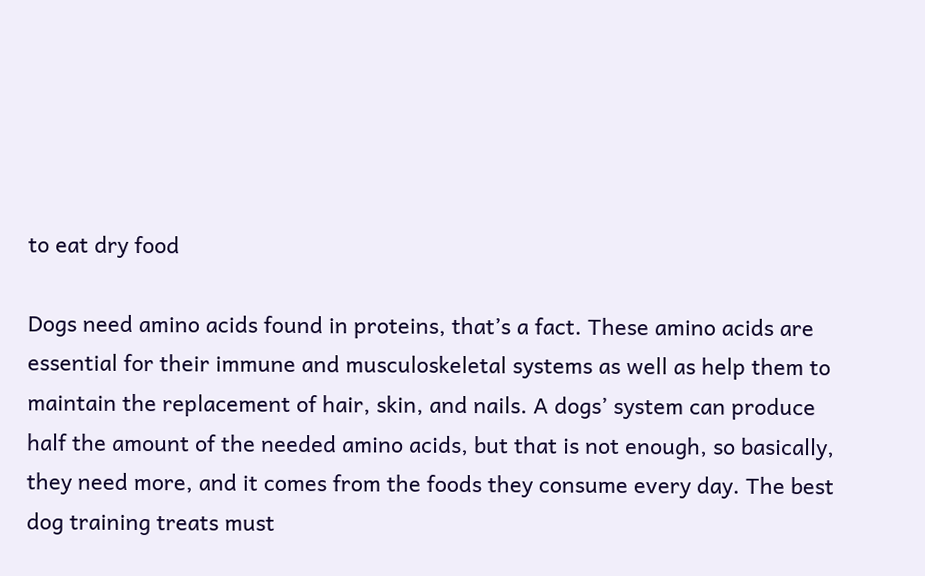to eat dry food

Dogs need amino acids found in proteins, that’s a fact. These amino acids are essential for their immune and musculoskeletal systems as well as help them to maintain the replacement of hair, skin, and nails. A dogs’ system can produce half the amount of the needed amino acids, but that is not enough, so basically, they need more, and it comes from the foods they consume every day. The best dog training treats must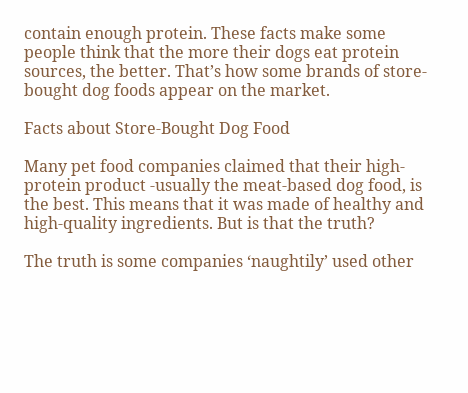contain enough protein. These facts make some people think that the more their dogs eat protein sources, the better. That’s how some brands of store-bought dog foods appear on the market.

Facts about Store-Bought Dog Food

Many pet food companies claimed that their high-protein product -usually the meat-based dog food, is the best. This means that it was made of healthy and high-quality ingredients. But is that the truth?

The truth is some companies ‘naughtily’ used other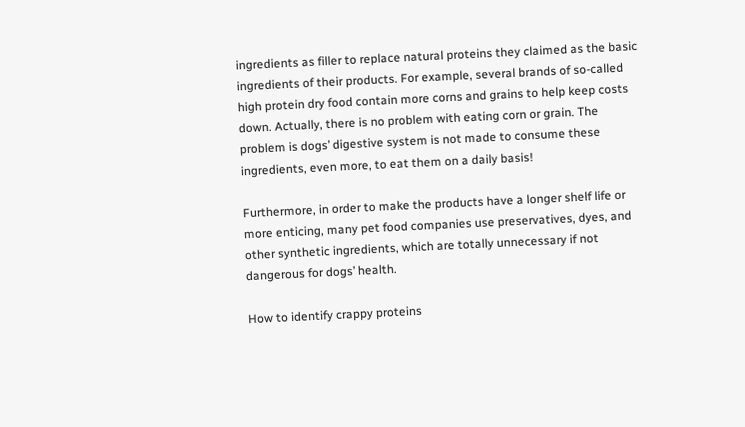ingredients as filler to replace natural proteins they claimed as the basic ingredients of their products. For example, several brands of so-called high protein dry food contain more corns and grains to help keep costs down. Actually, there is no problem with eating corn or grain. The problem is dogs’ digestive system is not made to consume these ingredients, even more, to eat them on a daily basis!

Furthermore, in order to make the products have a longer shelf life or more enticing, many pet food companies use preservatives, dyes, and other synthetic ingredients, which are totally unnecessary if not dangerous for dogs’ health.

How to identify crappy proteins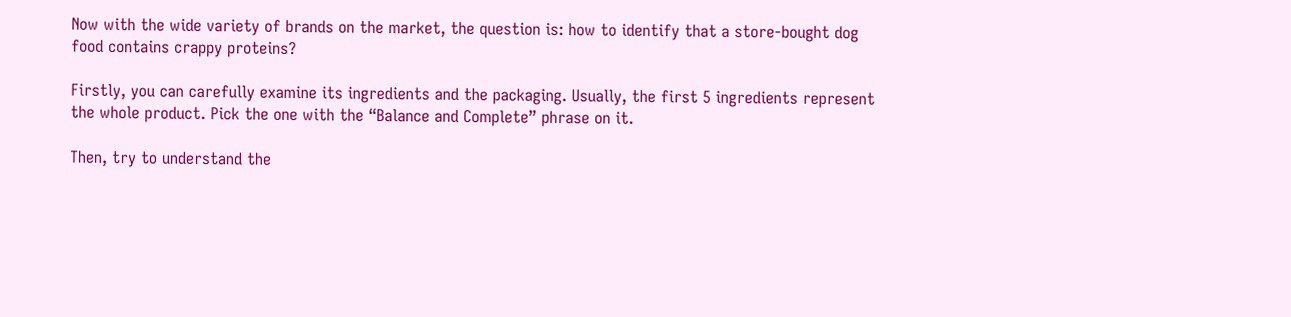Now with the wide variety of brands on the market, the question is: how to identify that a store-bought dog food contains crappy proteins?

Firstly, you can carefully examine its ingredients and the packaging. Usually, the first 5 ingredients represent the whole product. Pick the one with the “Balance and Complete” phrase on it.

Then, try to understand the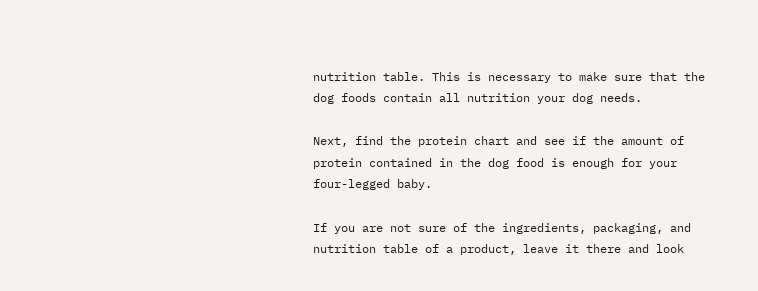nutrition table. This is necessary to make sure that the dog foods contain all nutrition your dog needs.

Next, find the protein chart and see if the amount of protein contained in the dog food is enough for your four-legged baby.

If you are not sure of the ingredients, packaging, and nutrition table of a product, leave it there and look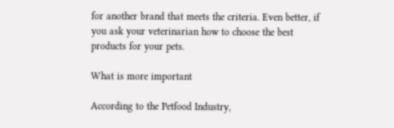for another brand that meets the criteria. Even better, if you ask your veterinarian how to choose the best products for your pets.

What is more important

According to the Petfood Industry,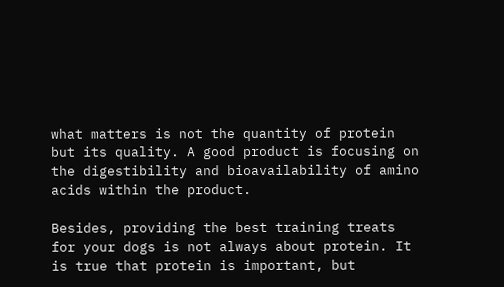what matters is not the quantity of protein but its quality. A good product is focusing on the digestibility and bioavailability of amino acids within the product.

Besides, providing the best training treats for your dogs is not always about protein. It is true that protein is important, but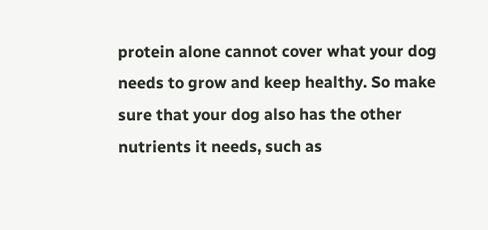protein alone cannot cover what your dog needs to grow and keep healthy. So make sure that your dog also has the other nutrients it needs, such as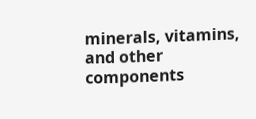minerals, vitamins, and other components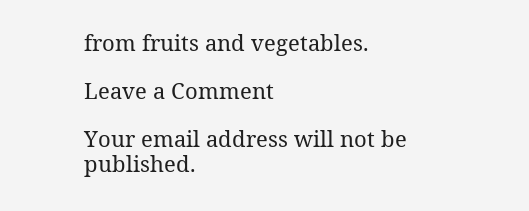from fruits and vegetables.

Leave a Comment

Your email address will not be published.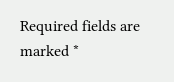Required fields are marked *